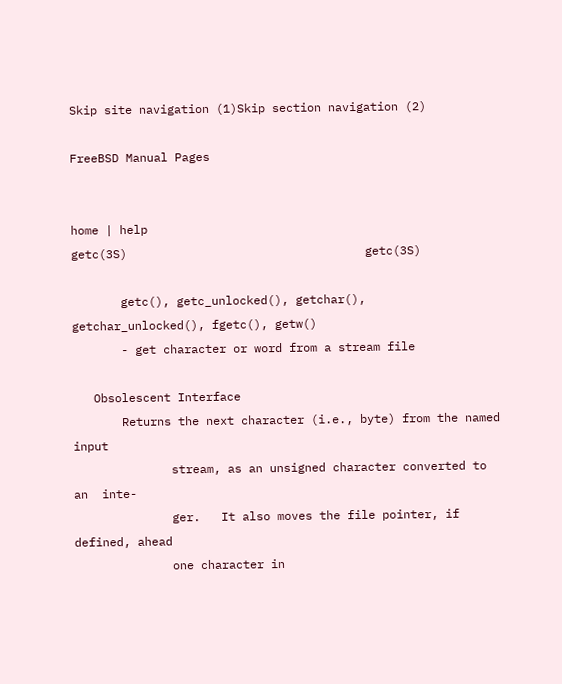Skip site navigation (1)Skip section navigation (2)

FreeBSD Manual Pages


home | help
getc(3S)                                  getc(3S)

       getc(), getc_unlocked(), getchar(), getchar_unlocked(), fgetc(), getw()
       - get character or word from a stream file

   Obsolescent Interface
       Returns the next character (i.e., byte) from the named input
              stream, as an unsigned character converted to  an  inte-
              ger.   It also moves the file pointer, if defined, ahead
              one character in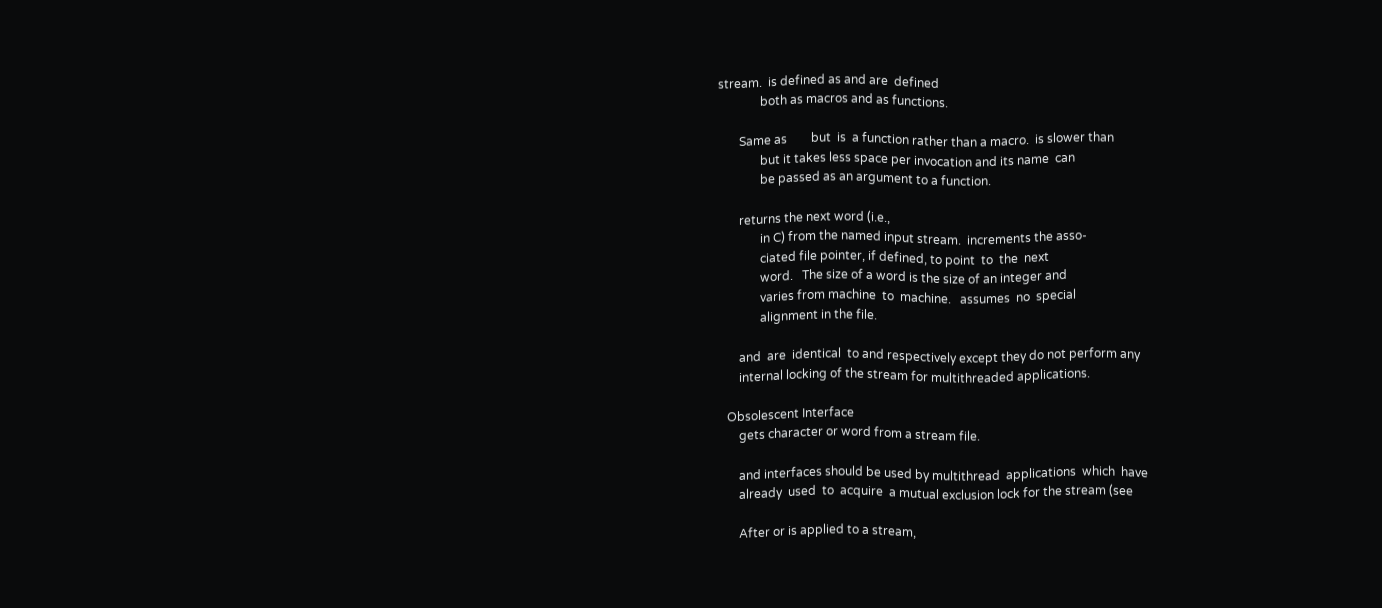stream.  is defined as and are  defined
              both as macros and as functions.

       Same as        but  is  a function rather than a macro.  is slower than
              but it takes less space per invocation and its name  can
              be passed as an argument to a function.

       returns the next word (i.e.,
              in C) from the named input stream.  increments the asso-
              ciated file pointer, if defined, to point  to  the  next
              word.   The size of a word is the size of an integer and
              varies from machine  to  machine.   assumes  no  special
              alignment in the file.

       and  are  identical  to and respectively except they do not perform any
       internal locking of the stream for multithreaded applications.

   Obsolescent Interface
       gets character or word from a stream file.

       and interfaces should be used by multithread  applications  which  have
       already  used  to  acquire  a mutual exclusion lock for the stream (see

       After or is applied to a stream,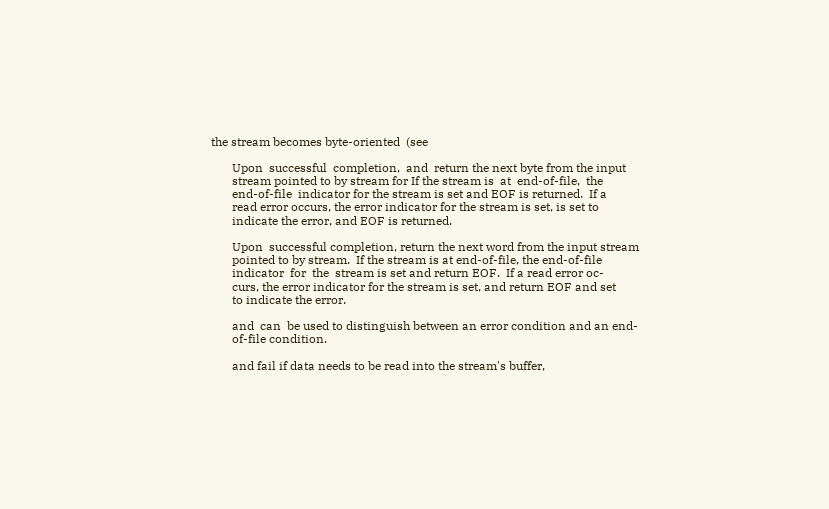the stream becomes byte-oriented  (see

       Upon  successful  completion,  and  return the next byte from the input
       stream pointed to by stream for If the stream is  at  end-of-file,  the
       end-of-file  indicator for the stream is set and EOF is returned.  If a
       read error occurs, the error indicator for the stream is set, is set to
       indicate the error, and EOF is returned.

       Upon  successful completion, return the next word from the input stream
       pointed to by stream.  If the stream is at end-of-file, the end-of-file
       indicator  for  the  stream is set and return EOF.  If a read error oc-
       curs, the error indicator for the stream is set, and return EOF and set
       to indicate the error.

       and  can  be used to distinguish between an error condition and an end-
       of-file condition.

       and fail if data needs to be read into the stream's buffer,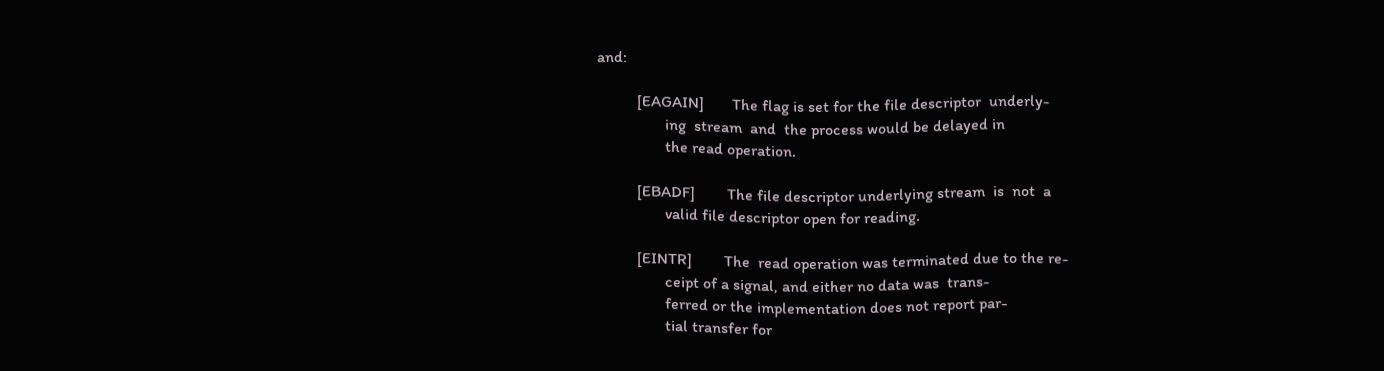and:

          [EAGAIN]       The flag is set for the file descriptor  underly-
                 ing  stream  and  the process would be delayed in
                 the read operation.

          [EBADF]        The file descriptor underlying stream  is  not  a
                 valid file descriptor open for reading.

          [EINTR]        The  read operation was terminated due to the re-
                 ceipt of a signal, and either no data was  trans-
                 ferred or the implementation does not report par-
                 tial transfer for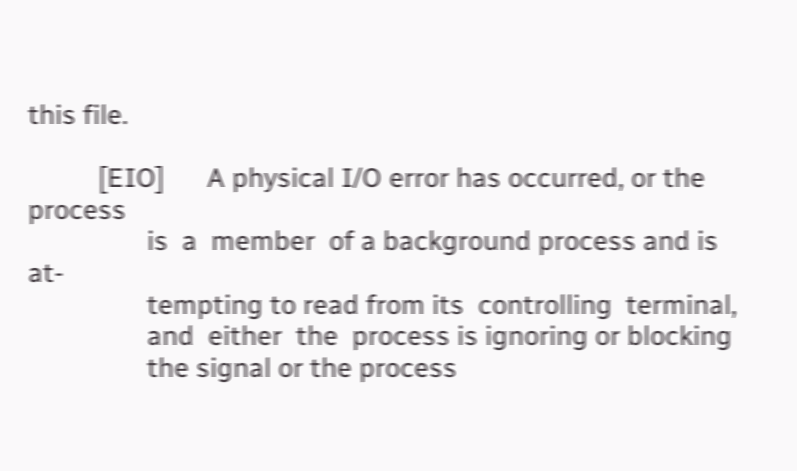this file.

          [EIO]      A physical I/O error has occurred, or the process
                 is  a  member  of a background process and is at-
                 tempting to read from its  controlling  terminal,
                 and  either  the  process is ignoring or blocking
                 the signal or the process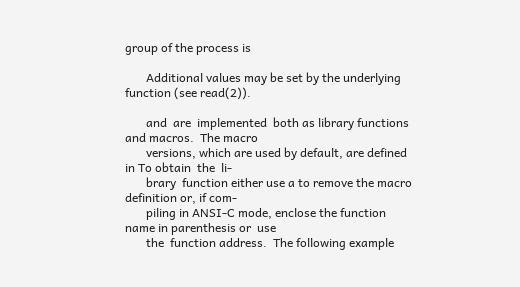group of the process is

       Additional values may be set by the underlying function (see read(2)).

       and  are  implemented  both as library functions and macros.  The macro
       versions, which are used by default, are defined in To obtain  the  li-
       brary  function either use a to remove the macro definition or, if com-
       piling in ANSI-C mode, enclose the function name in parenthesis or  use
       the  function address.  The following example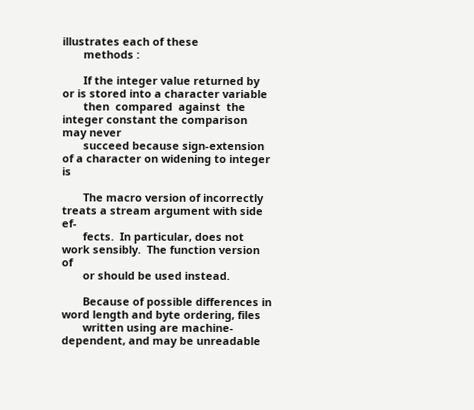illustrates each of these
       methods :

       If the integer value returned by or is stored into a character variable
       then  compared  against  the  integer constant the comparison may never
       succeed because sign-extension of a character on widening to integer is

       The macro version of incorrectly treats a stream argument with side ef-
       fects.  In particular, does not work sensibly.  The function version of
       or should be used instead.

       Because of possible differences in word length and byte ordering, files
       written using are machine-dependent, and may be unreadable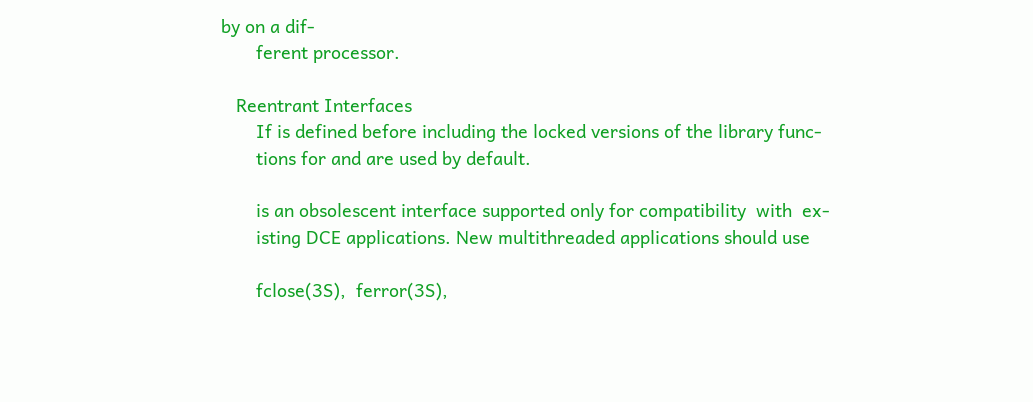by on a dif-
       ferent processor.

   Reentrant Interfaces
       If is defined before including the locked versions of the library func-
       tions for and are used by default.

       is an obsolescent interface supported only for compatibility  with  ex-
       isting DCE applications. New multithreaded applications should use

       fclose(3S),  ferror(3S),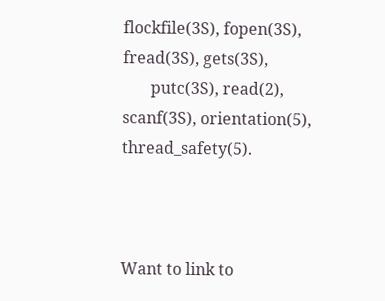flockfile(3S), fopen(3S), fread(3S), gets(3S),
       putc(3S), read(2), scanf(3S), orientation(5), thread_safety(5).



Want to link to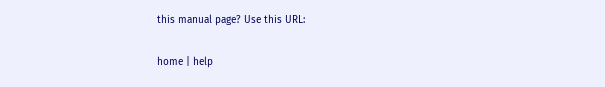this manual page? Use this URL:

home | help